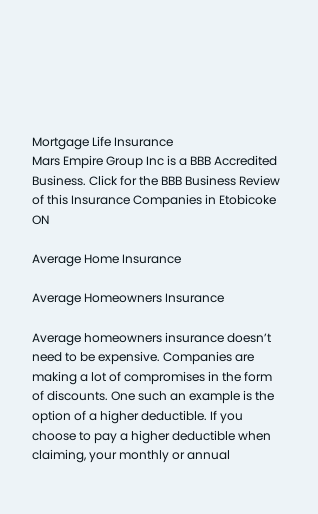Mortgage Life Insurance
Mars Empire Group Inc is a BBB Accredited Business. Click for the BBB Business Review of this Insurance Companies in Etobicoke ON

Average Home Insurance

Average Homeowners Insurance

Average homeowners insurance doesn’t need to be expensive. Companies are making a lot of compromises in the form of discounts. One such an example is the option of a higher deductible. If you choose to pay a higher deductible when claiming, your monthly or annual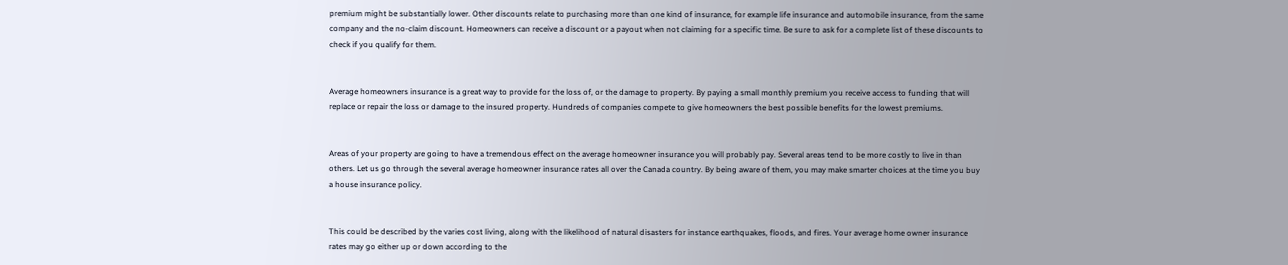premium might be substantially lower. Other discounts relate to purchasing more than one kind of insurance, for example life insurance and automobile insurance, from the same company and the no-claim discount. Homeowners can receive a discount or a payout when not claiming for a specific time. Be sure to ask for a complete list of these discounts to check if you qualify for them.


Average homeowners insurance is a great way to provide for the loss of, or the damage to property. By paying a small monthly premium you receive access to funding that will replace or repair the loss or damage to the insured property. Hundreds of companies compete to give homeowners the best possible benefits for the lowest premiums.


Areas of your property are going to have a tremendous effect on the average homeowner insurance you will probably pay. Several areas tend to be more costly to live in than others. Let us go through the several average homeowner insurance rates all over the Canada country. By being aware of them, you may make smarter choices at the time you buy a house insurance policy.


This could be described by the varies cost living, along with the likelihood of natural disasters for instance earthquakes, floods, and fires. Your average home owner insurance rates may go either up or down according to the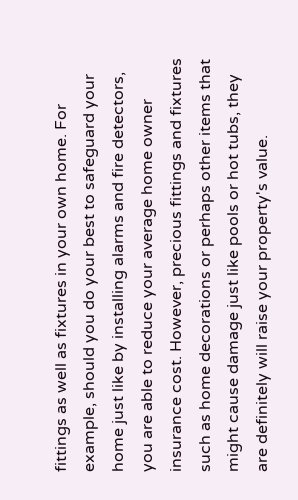fittings as well as fixtures in your own home. For example, should you do your best to safeguard your home just like by installing alarms and fire detectors, you are able to reduce your average home owner insurance cost. However, precious fittings and fixtures such as home decorations or perhaps other items that might cause damage just like pools or hot tubs, they are definitely will raise your property's value.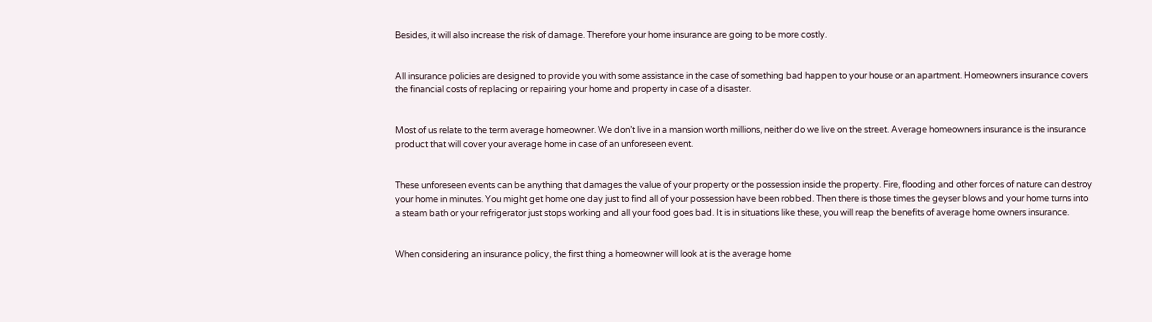Besides, it will also increase the risk of damage. Therefore your home insurance are going to be more costly.


All insurance policies are designed to provide you with some assistance in the case of something bad happen to your house or an apartment. Homeowners insurance covers the financial costs of replacing or repairing your home and property in case of a disaster.


Most of us relate to the term average homeowner. We don’t live in a mansion worth millions, neither do we live on the street. Average homeowners insurance is the insurance product that will cover your average home in case of an unforeseen event.


These unforeseen events can be anything that damages the value of your property or the possession inside the property. Fire, flooding and other forces of nature can destroy your home in minutes. You might get home one day just to find all of your possession have been robbed. Then there is those times the geyser blows and your home turns into a steam bath or your refrigerator just stops working and all your food goes bad. It is in situations like these, you will reap the benefits of average home owners insurance.


When considering an insurance policy, the first thing a homeowner will look at is the average home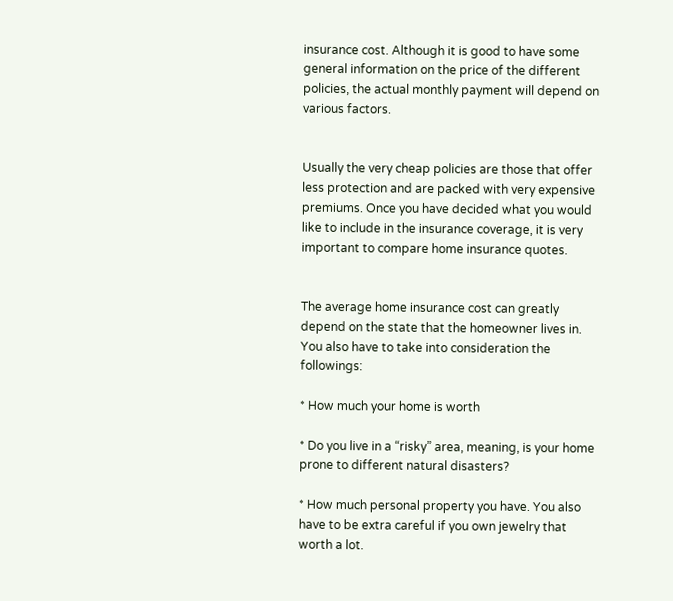insurance cost. Although it is good to have some general information on the price of the different policies, the actual monthly payment will depend on various factors.


Usually the very cheap policies are those that offer less protection and are packed with very expensive premiums. Once you have decided what you would like to include in the insurance coverage, it is very important to compare home insurance quotes.


The average home insurance cost can greatly depend on the state that the homeowner lives in. You also have to take into consideration the followings:

* How much your home is worth

* Do you live in a “risky” area, meaning, is your home prone to different natural disasters?

* How much personal property you have. You also have to be extra careful if you own jewelry that worth a lot.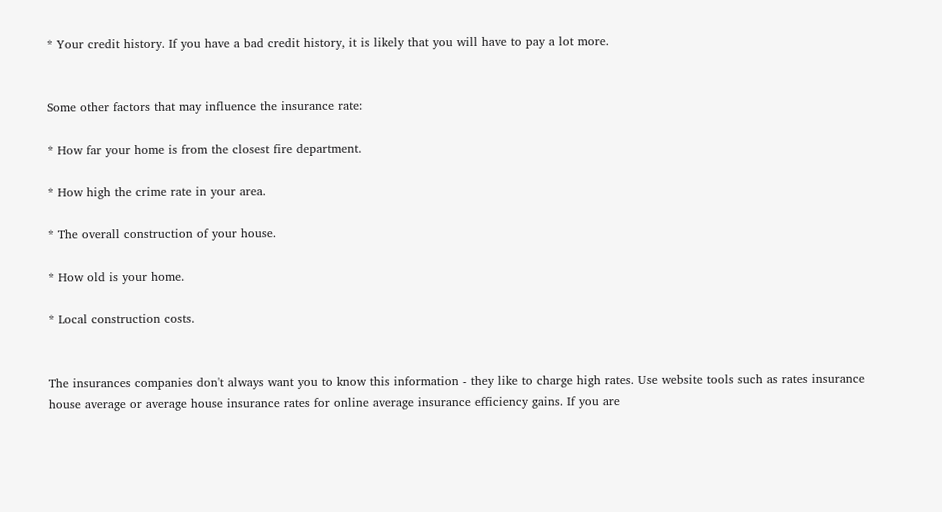* Your credit history. If you have a bad credit history, it is likely that you will have to pay a lot more.


Some other factors that may influence the insurance rate:

* How far your home is from the closest fire department.

* How high the crime rate in your area.

* The overall construction of your house.

* How old is your home.

* Local construction costs.


The insurances companies don't always want you to know this information - they like to charge high rates. Use website tools such as rates insurance house average or average house insurance rates for online average insurance efficiency gains. If you are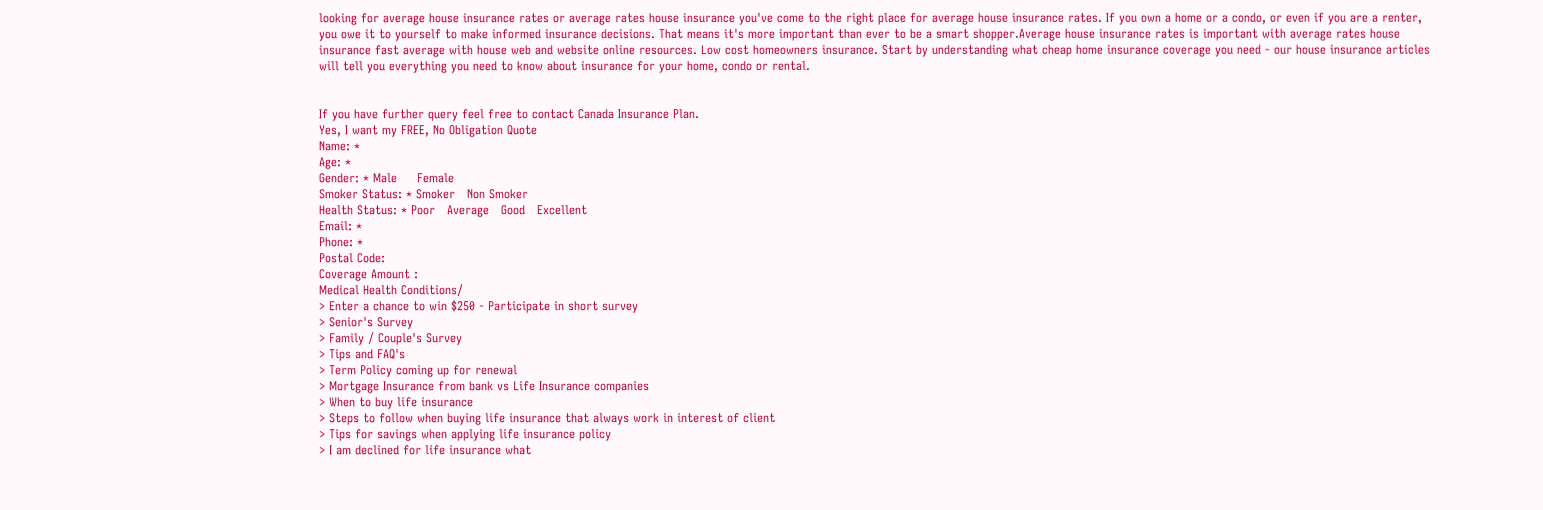looking for average house insurance rates or average rates house insurance you've come to the right place for average house insurance rates. If you own a home or a condo, or even if you are a renter, you owe it to yourself to make informed insurance decisions. That means it's more important than ever to be a smart shopper.Average house insurance rates is important with average rates house insurance fast average with house web and website online resources. Low cost homeowners insurance. Start by understanding what cheap home insurance coverage you need - our house insurance articles will tell you everything you need to know about insurance for your home, condo or rental.


If you have further query feel free to contact Canada Insurance Plan.
Yes, I want my FREE, No Obligation Quote
Name: *
Age: *
Gender: * Male     Female
Smoker Status: * Smoker   Non Smoker
Health Status: * Poor   Average   Good   Excellent
Email: *
Phone: *
Postal Code:
Coverage Amount :
Medical Health Conditions/
> Enter a chance to win $250 - Participate in short survey
> Senior's Survey
> Family / Couple's Survey
> Tips and FAQ's
> Term Policy coming up for renewal
> Mortgage Insurance from bank vs Life Insurance companies
> When to buy life insurance
> Steps to follow when buying life insurance that always work in interest of client
> Tips for savings when applying life insurance policy
> I am declined for life insurance what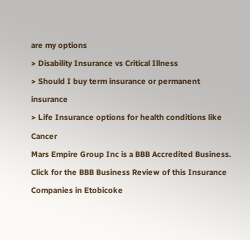are my options
> Disability Insurance vs Critical Illness
> Should I buy term insurance or permanent insurance
> Life Insurance options for health conditions like Cancer
Mars Empire Group Inc is a BBB Accredited Business. Click for the BBB Business Review of this Insurance Companies in Etobicoke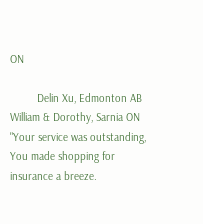ON

         Delin Xu, Edmonton AB         William & Dorothy, Sarnia ON
"Your service was outstanding, You made shopping for insurance a breeze.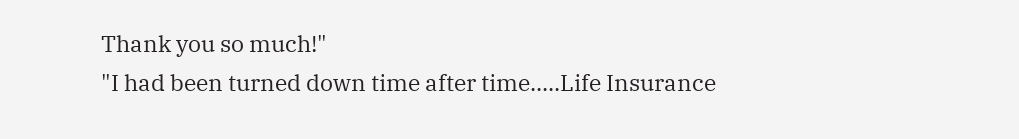Thank you so much!"
"I had been turned down time after time.....Life Insurance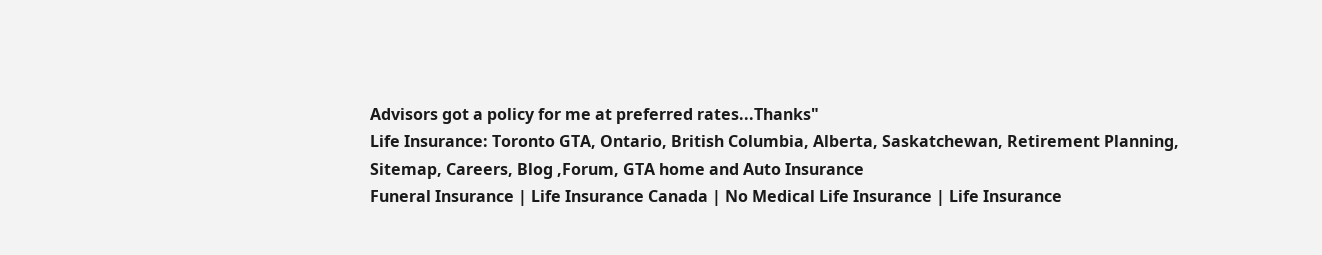Advisors got a policy for me at preferred rates...Thanks"
Life Insurance: Toronto GTA, Ontario, British Columbia, Alberta, Saskatchewan, Retirement Planning, Sitemap, Careers, Blog ,Forum, GTA home and Auto Insurance
Funeral Insurance | Life Insurance Canada | No Medical Life Insurance | Life Insurance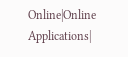Online|Online Applications|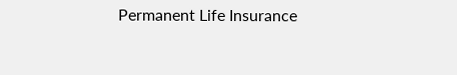Permanent Life Insurance